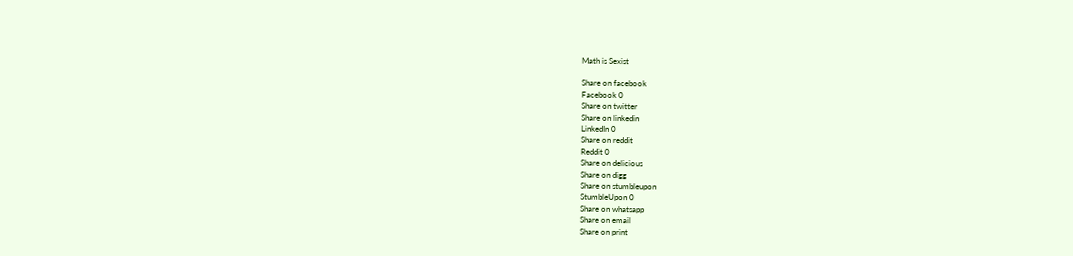Math is Sexist

Share on facebook
Facebook 0
Share on twitter
Share on linkedin
LinkedIn 0
Share on reddit
Reddit 0
Share on delicious
Share on digg
Share on stumbleupon
StumbleUpon 0
Share on whatsapp
Share on email
Share on print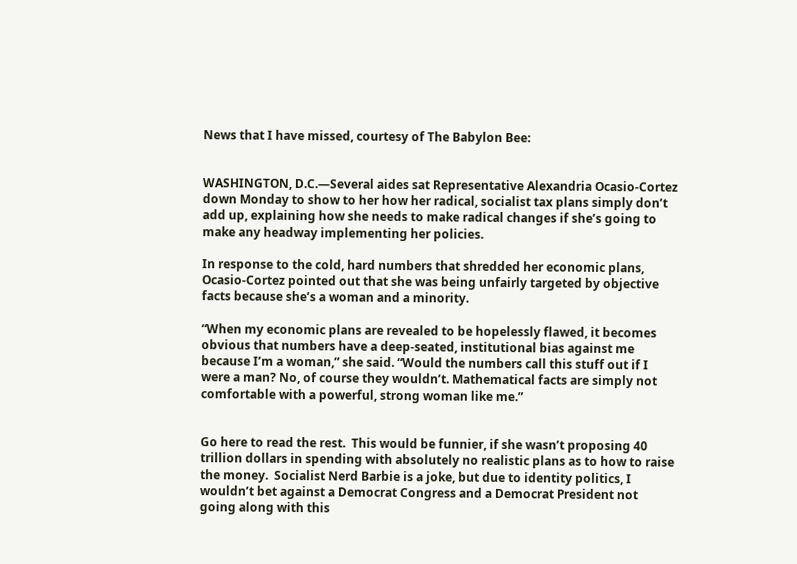News that I have missed, courtesy of The Babylon Bee:


WASHINGTON, D.C.—Several aides sat Representative Alexandria Ocasio-Cortez down Monday to show to her how her radical, socialist tax plans simply don’t add up, explaining how she needs to make radical changes if she’s going to make any headway implementing her policies.

In response to the cold, hard numbers that shredded her economic plans, Ocasio-Cortez pointed out that she was being unfairly targeted by objective facts because she’s a woman and a minority.

“When my economic plans are revealed to be hopelessly flawed, it becomes obvious that numbers have a deep-seated, institutional bias against me because I’m a woman,” she said. “Would the numbers call this stuff out if I were a man? No, of course they wouldn’t. Mathematical facts are simply not comfortable with a powerful, strong woman like me.”


Go here to read the rest.  This would be funnier, if she wasn’t proposing 40 trillion dollars in spending with absolutely no realistic plans as to how to raise the money.  Socialist Nerd Barbie is a joke, but due to identity politics, I wouldn’t bet against a Democrat Congress and a Democrat President not going along with this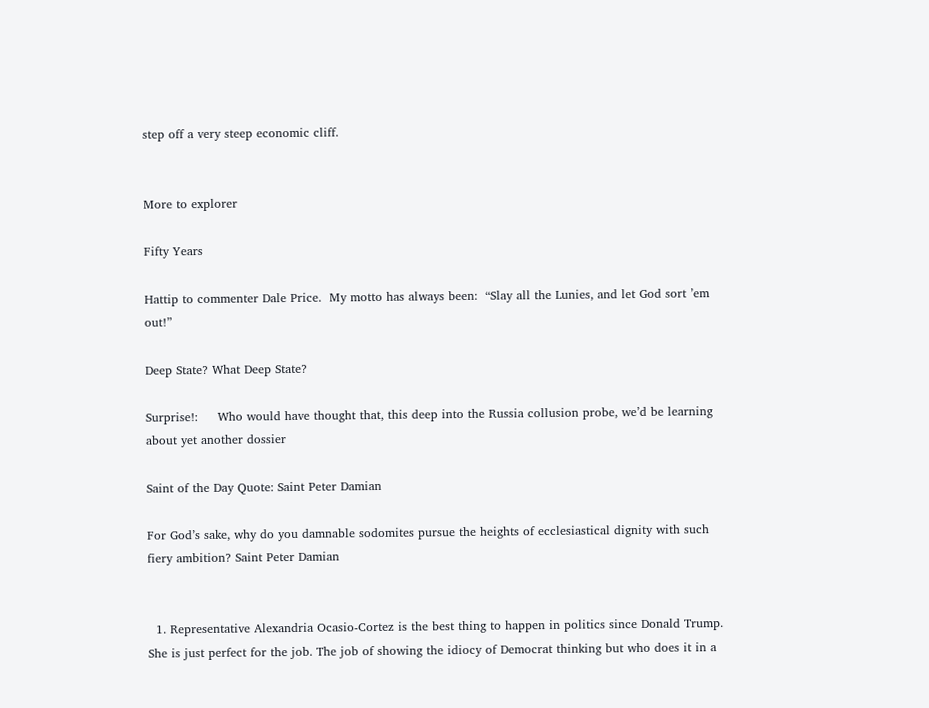step off a very steep economic cliff.


More to explorer

Fifty Years

Hattip to commenter Dale Price.  My motto has always been:  “Slay all the Lunies, and let God sort ’em out!”

Deep State? What Deep State?

Surprise!:     Who would have thought that, this deep into the Russia collusion probe, we’d be learning about yet another dossier

Saint of the Day Quote: Saint Peter Damian

For God’s sake, why do you damnable sodomites pursue the heights of ecclesiastical dignity with such fiery ambition? Saint Peter Damian


  1. Representative Alexandria Ocasio-Cortez is the best thing to happen in politics since Donald Trump. She is just perfect for the job. The job of showing the idiocy of Democrat thinking but who does it in a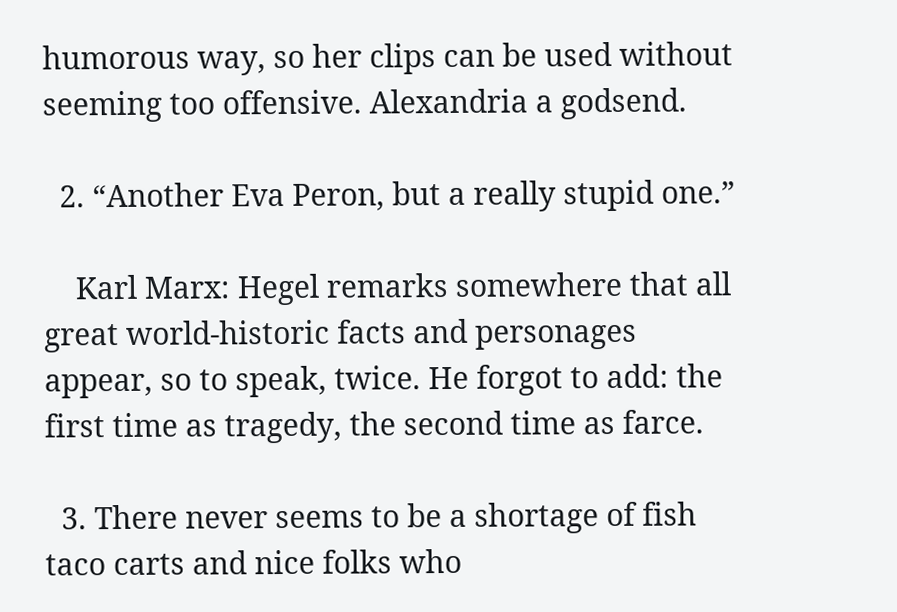humorous way, so her clips can be used without seeming too offensive. Alexandria a godsend.

  2. “Another Eva Peron, but a really stupid one.”

    Karl Marx: Hegel remarks somewhere that all great world-historic facts and personages appear, so to speak, twice. He forgot to add: the first time as tragedy, the second time as farce.

  3. There never seems to be a shortage of fish taco carts and nice folks who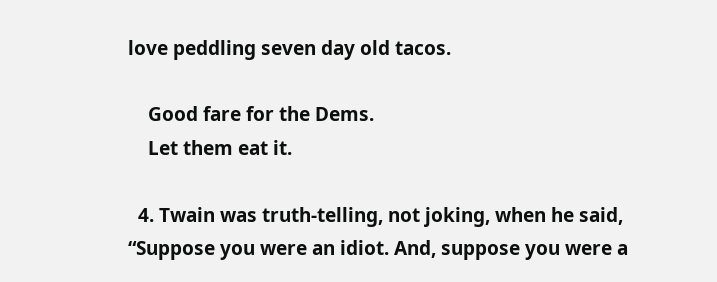love peddling seven day old tacos.

    Good fare for the Dems.
    Let them eat it.

  4. Twain was truth-telling, not joking, when he said, “Suppose you were an idiot. And, suppose you were a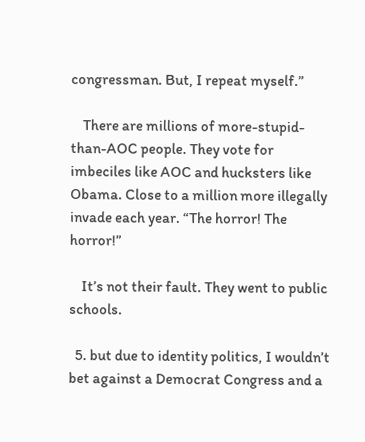congressman. But, I repeat myself.”

    There are millions of more-stupid-than-AOC people. They vote for imbeciles like AOC and hucksters like Obama. Close to a million more illegally invade each year. “The horror! The horror!”

    It’s not their fault. They went to public schools.

  5. but due to identity politics, I wouldn’t bet against a Democrat Congress and a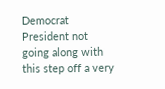Democrat President not going along with this step off a very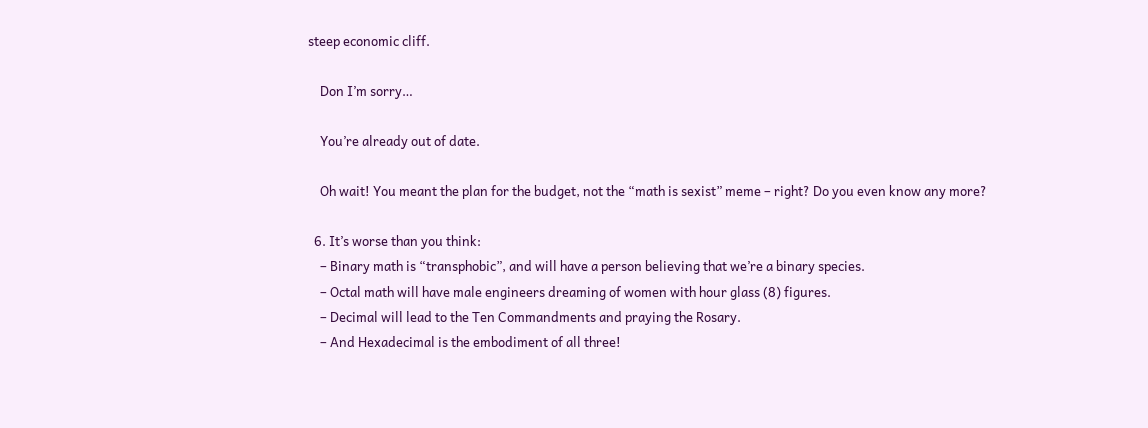steep economic cliff.

    Don I’m sorry…

    You’re already out of date.

    Oh wait! You meant the plan for the budget, not the “math is sexist” meme – right? Do you even know any more?

  6. It’s worse than you think:
    – Binary math is “transphobic”, and will have a person believing that we’re a binary species.
    – Octal math will have male engineers dreaming of women with hour glass (8) figures.
    – Decimal will lead to the Ten Commandments and praying the Rosary.
    – And Hexadecimal is the embodiment of all three!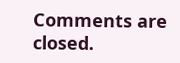Comments are closed.